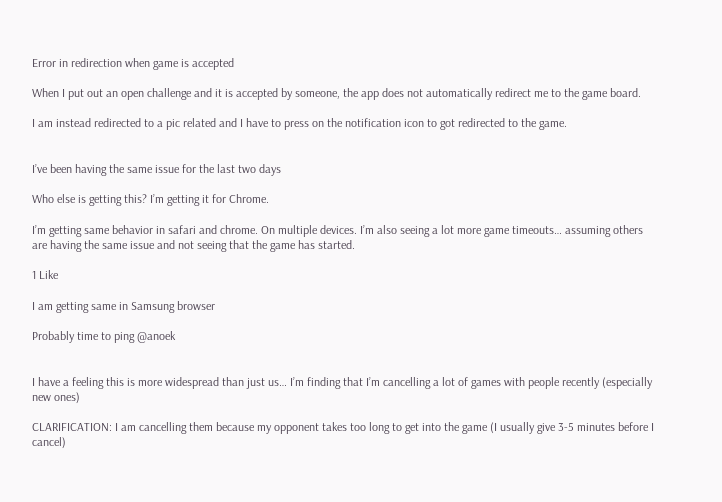Error in redirection when game is accepted

When I put out an open challenge and it is accepted by someone, the app does not automatically redirect me to the game board.

I am instead redirected to a pic related and I have to press on the notification icon to got redirected to the game.


I’ve been having the same issue for the last two days

Who else is getting this? I’m getting it for Chrome.

I’m getting same behavior in safari and chrome. On multiple devices. I’m also seeing a lot more game timeouts… assuming others are having the same issue and not seeing that the game has started.

1 Like

I am getting same in Samsung browser

Probably time to ping @anoek


I have a feeling this is more widespread than just us… I’m finding that I’m cancelling a lot of games with people recently (especially new ones)

CLARIFICATION: I am cancelling them because my opponent takes too long to get into the game (I usually give 3-5 minutes before I cancel)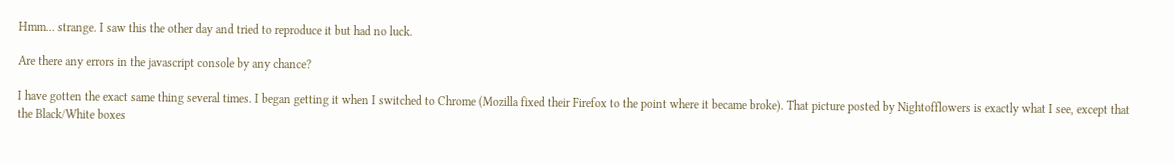Hmm… strange. I saw this the other day and tried to reproduce it but had no luck.

Are there any errors in the javascript console by any chance?

I have gotten the exact same thing several times. I began getting it when I switched to Chrome (Mozilla fixed their Firefox to the point where it became broke). That picture posted by Nightofflowers is exactly what I see, except that the Black/White boxes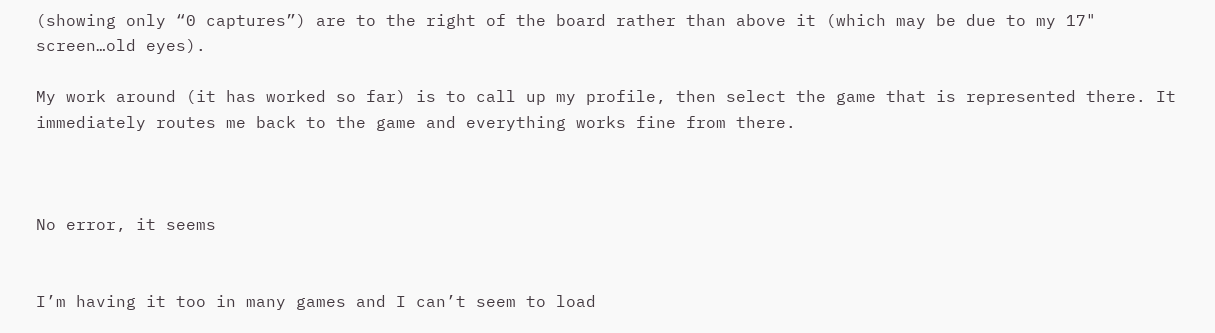(showing only “0 captures”) are to the right of the board rather than above it (which may be due to my 17" screen…old eyes).

My work around (it has worked so far) is to call up my profile, then select the game that is represented there. It immediately routes me back to the game and everything works fine from there.



No error, it seems


I’m having it too in many games and I can’t seem to load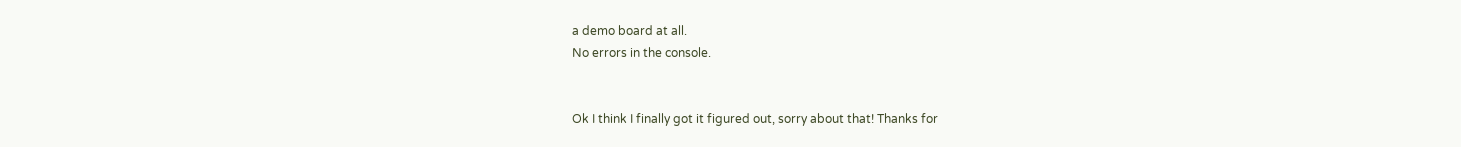a demo board at all.
No errors in the console.


Ok I think I finally got it figured out, sorry about that! Thanks for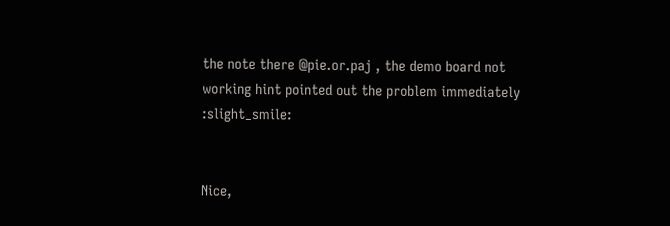the note there @pie.or.paj , the demo board not working hint pointed out the problem immediately :slight_smile:


Nice,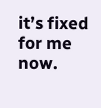it’s fixed for me now.